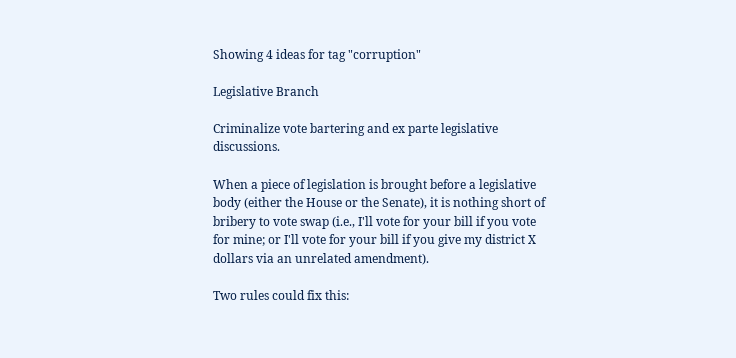Showing 4 ideas for tag "corruption"

Legislative Branch

Criminalize vote bartering and ex parte legislative discussions.

When a piece of legislation is brought before a legislative body (either the House or the Senate), it is nothing short of bribery to vote swap (i.e., I'll vote for your bill if you vote for mine; or I'll vote for your bill if you give my district X dollars via an unrelated amendment).

Two rules could fix this: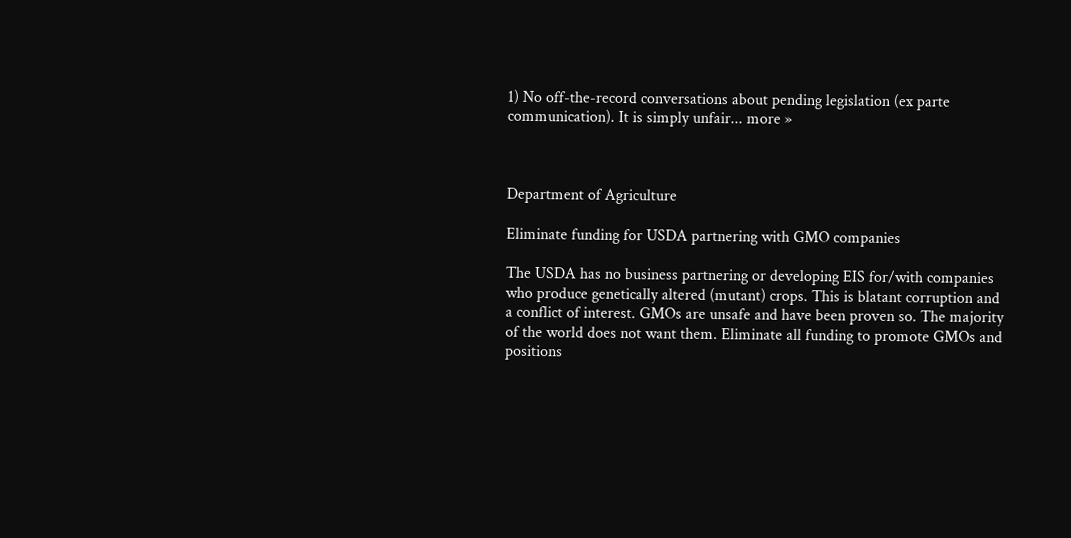1) No off-the-record conversations about pending legislation (ex parte communication). It is simply unfair... more »



Department of Agriculture

Eliminate funding for USDA partnering with GMO companies

The USDA has no business partnering or developing EIS for/with companies who produce genetically altered (mutant) crops. This is blatant corruption and a conflict of interest. GMOs are unsafe and have been proven so. The majority of the world does not want them. Eliminate all funding to promote GMOs and positions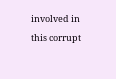involved in this corrupt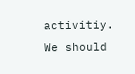activitiy. We should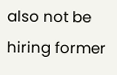also not be hiring former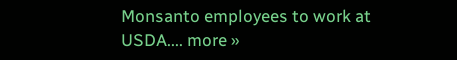Monsanto employees to work at USDA.... more »